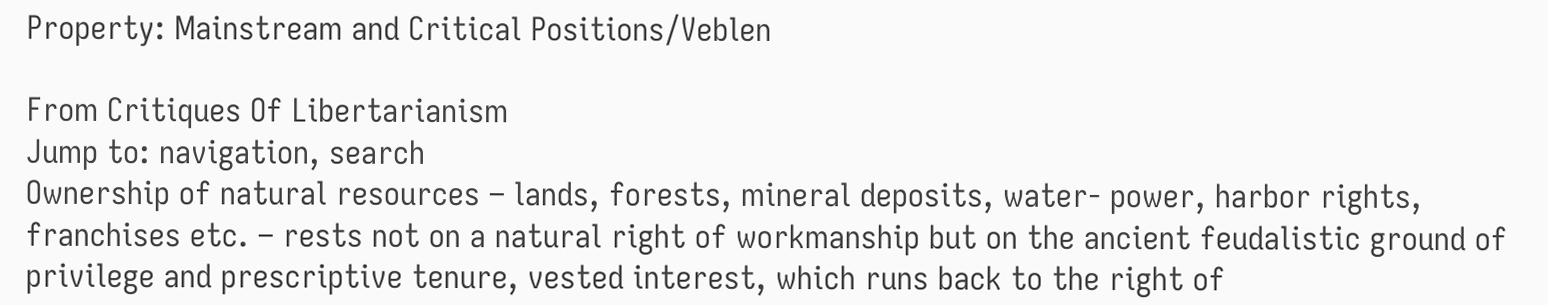Property: Mainstream and Critical Positions/Veblen

From Critiques Of Libertarianism
Jump to: navigation, search
Ownership of natural resources – lands, forests, mineral deposits, water- power, harbor rights, franchises etc. – rests not on a natural right of workmanship but on the ancient feudalistic ground of privilege and prescriptive tenure, vested interest, which runs back to the right of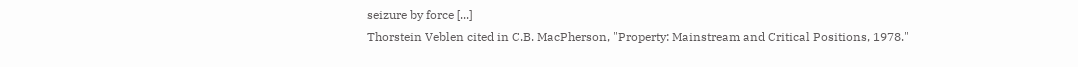seizure by force [...]
Thorstein Veblen cited in C.B. MacPherson, "Property: Mainstream and Critical Positions, 1978."